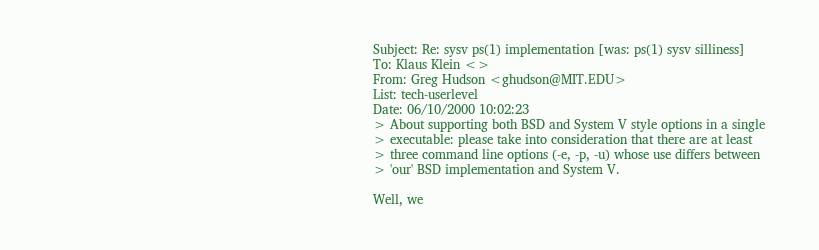Subject: Re: sysv ps(1) implementation [was: ps(1) sysv silliness]
To: Klaus Klein <>
From: Greg Hudson <ghudson@MIT.EDU>
List: tech-userlevel
Date: 06/10/2000 10:02:23
> About supporting both BSD and System V style options in a single
> executable: please take into consideration that there are at least
> three command line options (-e, -p, -u) whose use differs between
> 'our' BSD implementation and System V.

Well, we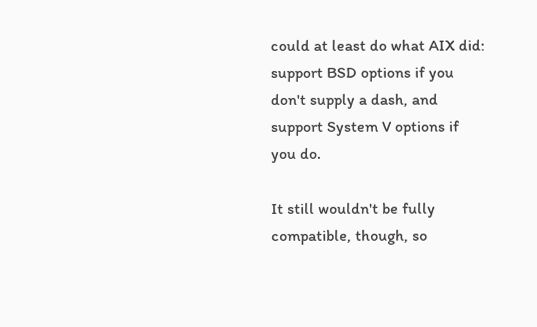could at least do what AIX did: support BSD options if you
don't supply a dash, and support System V options if you do.

It still wouldn't be fully compatible, though, so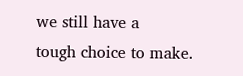we still have a
tough choice to make.